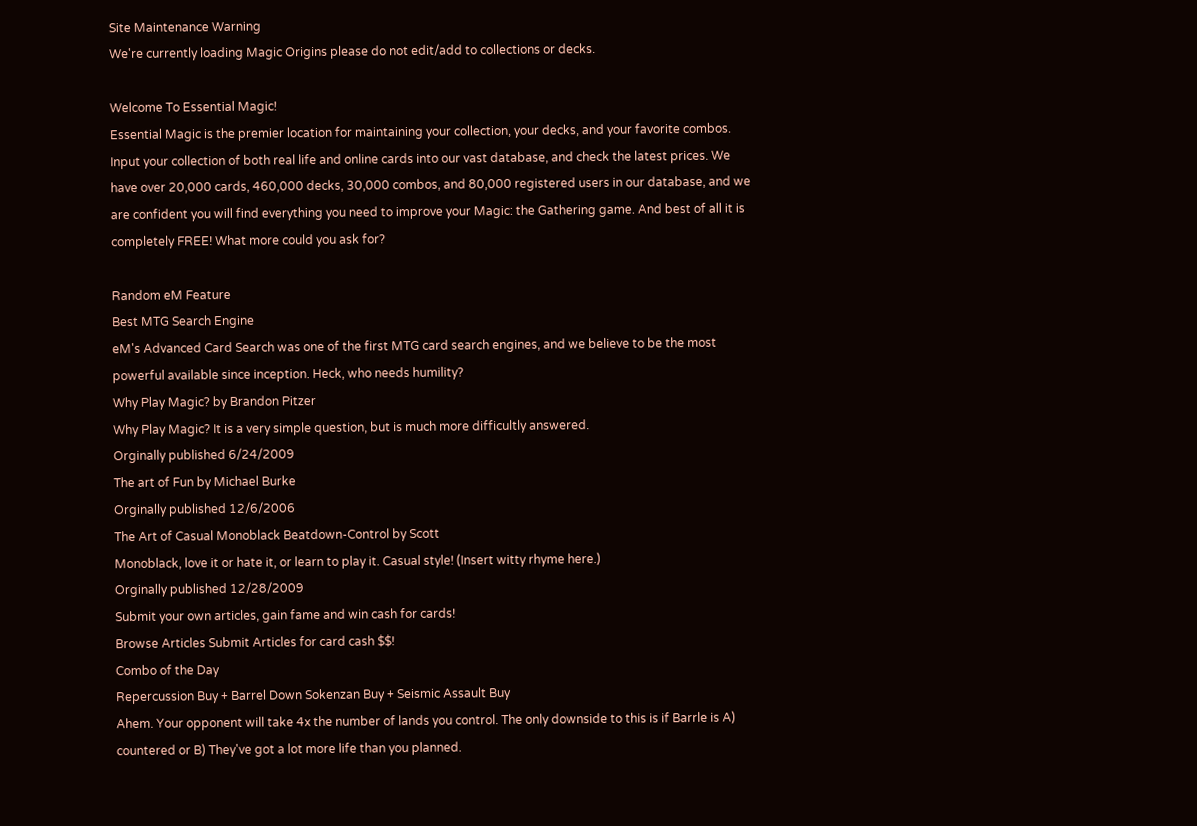Site Maintenance Warning
We're currently loading Magic Origins please do not edit/add to collections or decks.

Welcome To Essential Magic!
Essential Magic is the premier location for maintaining your collection, your decks, and your favorite combos. Input your collection of both real life and online cards into our vast database, and check the latest prices. We have over 20,000 cards, 460,000 decks, 30,000 combos, and 80,000 registered users in our database, and we are confident you will find everything you need to improve your Magic: the Gathering game. And best of all it is completely FREE! What more could you ask for?

Random eM Feature
Best MTG Search Engine
eM's Advanced Card Search was one of the first MTG card search engines, and we believe to be the most powerful available since inception. Heck, who needs humility?
Why Play Magic? by Brandon Pitzer
Why Play Magic? It is a very simple question, but is much more difficultly answered.
Orginally published 6/24/2009
The art of Fun by Michael Burke
Orginally published 12/6/2006
The Art of Casual Monoblack Beatdown-Control by Scott
Monoblack, love it or hate it, or learn to play it. Casual style! (Insert witty rhyme here.)
Orginally published 12/28/2009
Submit your own articles, gain fame and win cash for cards!
Browse Articles Submit Articles for card cash $$!
Combo of the Day
Repercussion Buy + Barrel Down Sokenzan Buy + Seismic Assault Buy
Ahem. Your opponent will take 4x the number of lands you control. The only downside to this is if Barrle is A) countered or B) They've got a lot more life than you planned.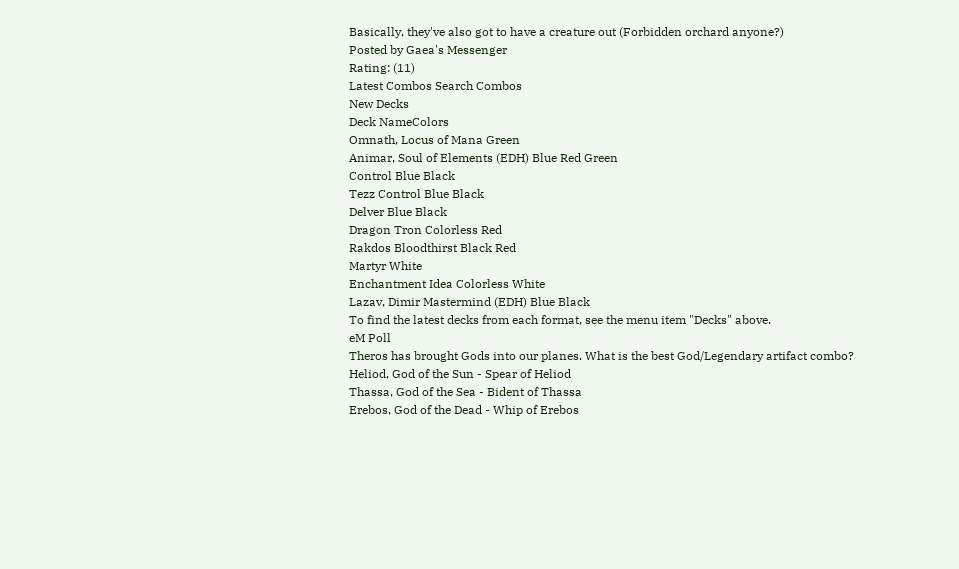Basically, they've also got to have a creature out (Forbidden orchard anyone?)
Posted by Gaea's Messenger
Rating: (11)
Latest Combos Search Combos
New Decks
Deck NameColors
Omnath, Locus of Mana Green
Animar, Soul of Elements (EDH) Blue Red Green
Control Blue Black
Tezz Control Blue Black
Delver Blue Black
Dragon Tron Colorless Red
Rakdos Bloodthirst Black Red
Martyr White
Enchantment Idea Colorless White
Lazav, Dimir Mastermind (EDH) Blue Black
To find the latest decks from each format, see the menu item "Decks" above.
eM Poll
Theros has brought Gods into our planes. What is the best God/Legendary artifact combo?
Heliod, God of the Sun - Spear of Heliod
Thassa, God of the Sea - Bident of Thassa
Erebos, God of the Dead - Whip of Erebos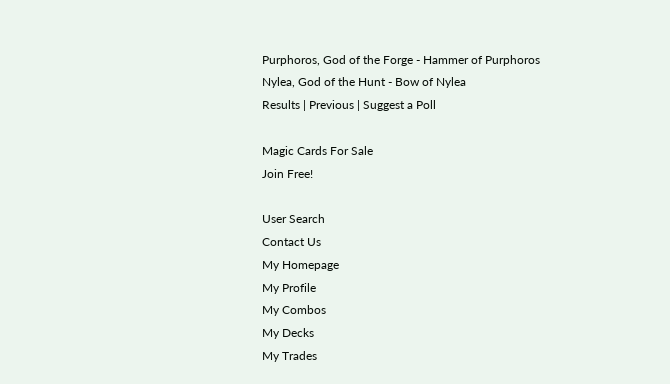Purphoros, God of the Forge - Hammer of Purphoros
Nylea, God of the Hunt - Bow of Nylea
Results | Previous | Suggest a Poll

Magic Cards For Sale
Join Free!

User Search
Contact Us
My Homepage
My Profile
My Combos
My Decks
My Trades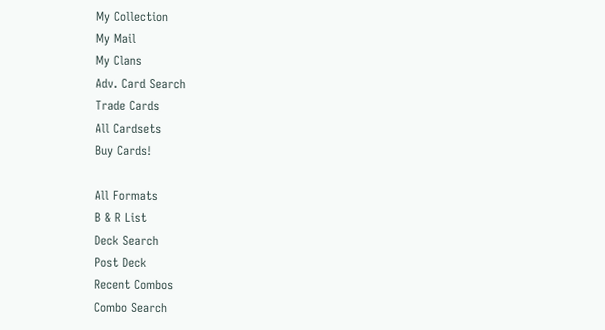My Collection
My Mail
My Clans
Adv. Card Search
Trade Cards
All Cardsets
Buy Cards!

All Formats
B & R List
Deck Search
Post Deck
Recent Combos
Combo Search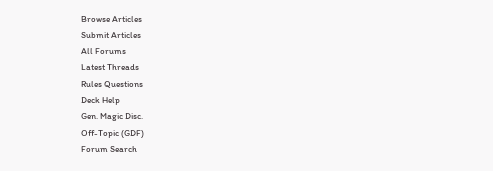Browse Articles
Submit Articles
All Forums
Latest Threads
Rules Questions
Deck Help
Gen. Magic Disc.
Off-Topic (GDF)
Forum Search